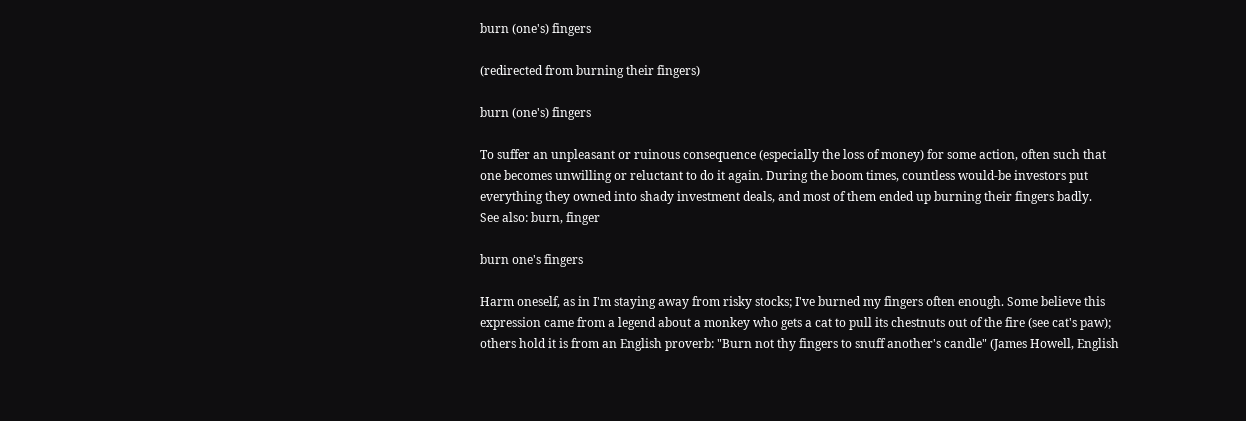burn (one's) fingers

(redirected from burning their fingers)

burn (one's) fingers

To suffer an unpleasant or ruinous consequence (especially the loss of money) for some action, often such that one becomes unwilling or reluctant to do it again. During the boom times, countless would-be investors put everything they owned into shady investment deals, and most of them ended up burning their fingers badly.
See also: burn, finger

burn one's fingers

Harm oneself, as in I'm staying away from risky stocks; I've burned my fingers often enough. Some believe this expression came from a legend about a monkey who gets a cat to pull its chestnuts out of the fire (see cat's paw); others hold it is from an English proverb: "Burn not thy fingers to snuff another's candle" (James Howell, English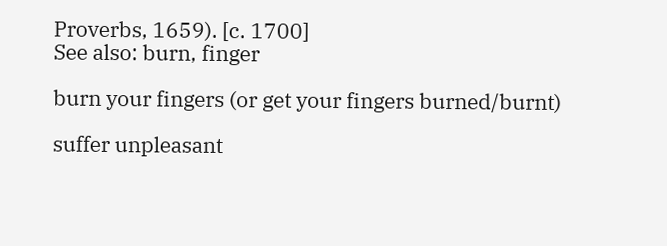Proverbs, 1659). [c. 1700]
See also: burn, finger

burn your fingers (or get your fingers burned/burnt)

suffer unpleasant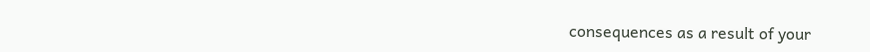consequences as a result of your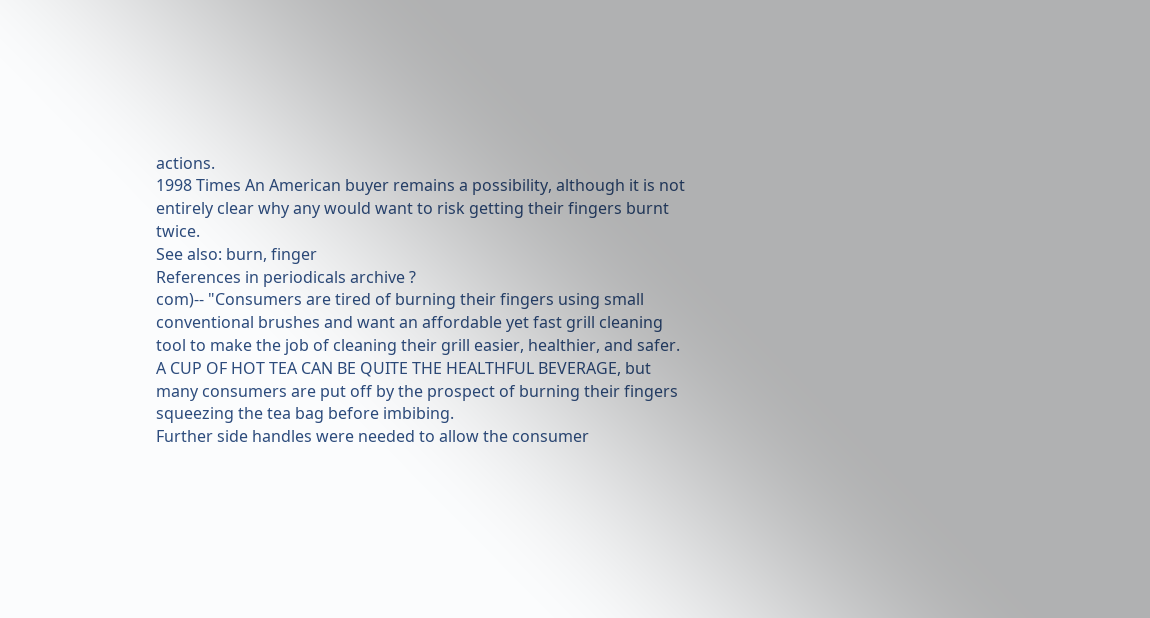actions.
1998 Times An American buyer remains a possibility, although it is not entirely clear why any would want to risk getting their fingers burnt twice.
See also: burn, finger
References in periodicals archive ?
com)-- "Consumers are tired of burning their fingers using small conventional brushes and want an affordable yet fast grill cleaning tool to make the job of cleaning their grill easier, healthier, and safer.
A CUP OF HOT TEA CAN BE QUITE THE HEALTHFUL BEVERAGE, but many consumers are put off by the prospect of burning their fingers squeezing the tea bag before imbibing.
Further side handles were needed to allow the consumer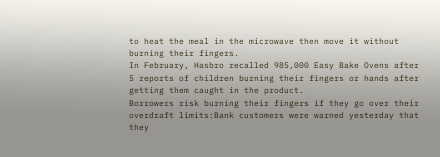to heat the meal in the microwave then move it without burning their fingers.
In February, Hasbro recalled 985,000 Easy Bake Ovens after 5 reports of children burning their fingers or hands after getting them caught in the product.
Borrowers risk burning their fingers if they go over their overdraft limits:Bank customers were warned yesterday that they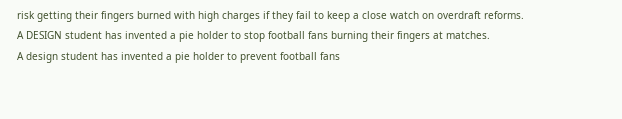risk getting their fingers burned with high charges if they fail to keep a close watch on overdraft reforms.
A DESIGN student has invented a pie holder to stop football fans burning their fingers at matches.
A design student has invented a pie holder to prevent football fans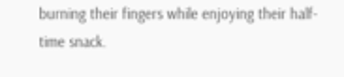burning their fingers while enjoying their half-time snack.